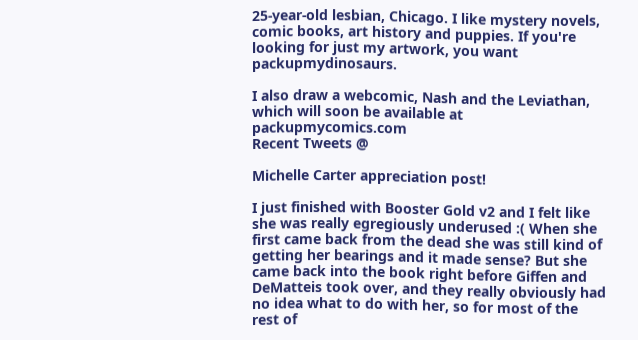25-year-old lesbian, Chicago. I like mystery novels, comic books, art history and puppies. If you're looking for just my artwork, you want packupmydinosaurs.

I also draw a webcomic, Nash and the Leviathan, which will soon be available at packupmycomics.com
Recent Tweets @

Michelle Carter appreciation post!

I just finished with Booster Gold v2 and I felt like she was really egregiously underused :( When she first came back from the dead she was still kind of getting her bearings and it made sense? But she came back into the book right before Giffen and DeMatteis took over, and they really obviously had no idea what to do with her, so for most of the rest of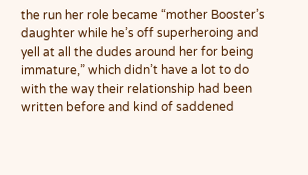the run her role became “mother Booster’s daughter while he’s off superheroing and yell at all the dudes around her for being immature,” which didn’t have a lot to do with the way their relationship had been written before and kind of saddened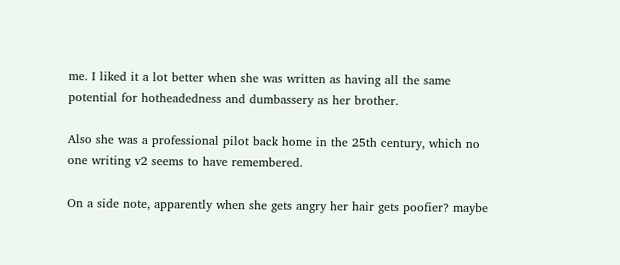me. I liked it a lot better when she was written as having all the same potential for hotheadedness and dumbassery as her brother.

Also she was a professional pilot back home in the 25th century, which no one writing v2 seems to have remembered.

On a side note, apparently when she gets angry her hair gets poofier? maybe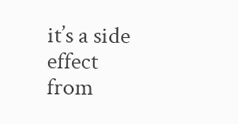it’s a side effect from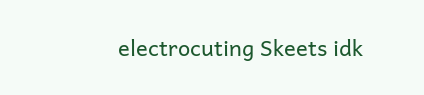electrocuting Skeets idk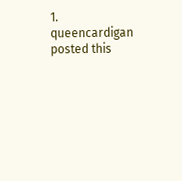1. queencardigan posted this